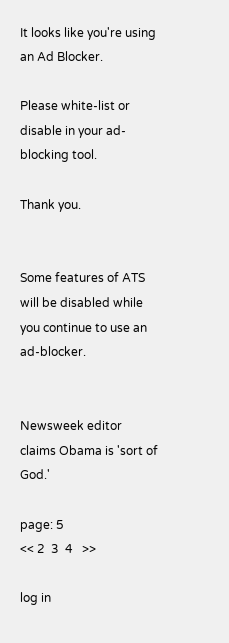It looks like you're using an Ad Blocker.

Please white-list or disable in your ad-blocking tool.

Thank you.


Some features of ATS will be disabled while you continue to use an ad-blocker.


Newsweek editor claims Obama is 'sort of God.'

page: 5
<< 2  3  4   >>

log in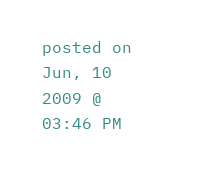posted on Jun, 10 2009 @ 03:46 PM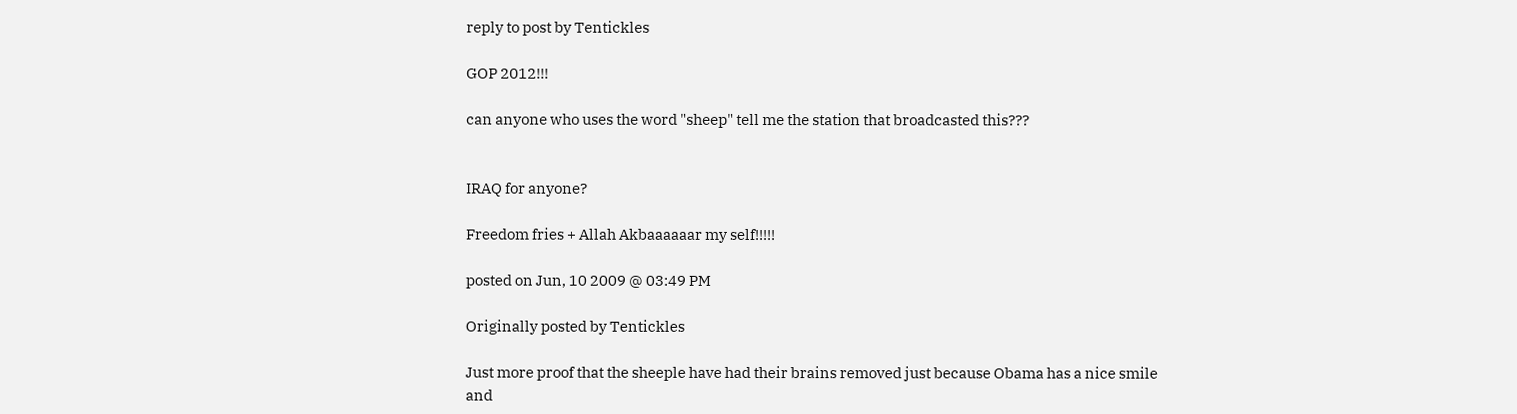reply to post by Tentickles

GOP 2012!!!

can anyone who uses the word "sheep" tell me the station that broadcasted this???


IRAQ for anyone?

Freedom fries + Allah Akbaaaaaar my self!!!!!

posted on Jun, 10 2009 @ 03:49 PM

Originally posted by Tentickles

Just more proof that the sheeple have had their brains removed just because Obama has a nice smile and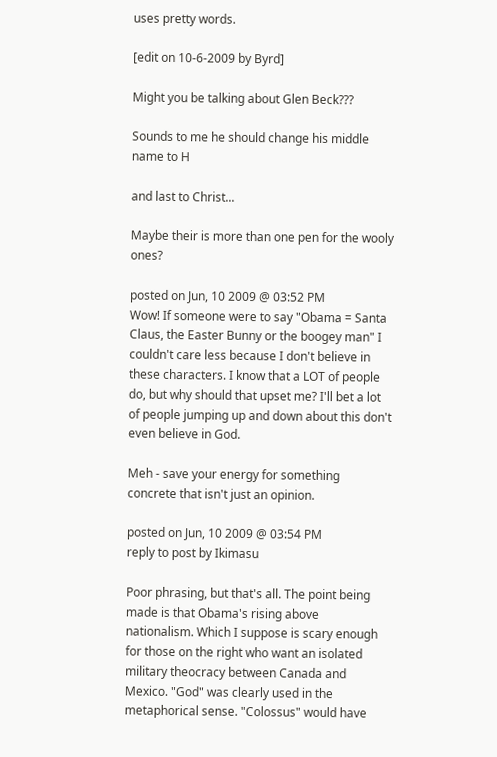uses pretty words.

[edit on 10-6-2009 by Byrd]

Might you be talking about Glen Beck???

Sounds to me he should change his middle name to H

and last to Christ...

Maybe their is more than one pen for the wooly ones?

posted on Jun, 10 2009 @ 03:52 PM
Wow! If someone were to say "Obama = Santa Claus, the Easter Bunny or the boogey man" I couldn't care less because I don't believe in these characters. I know that a LOT of people do, but why should that upset me? I'll bet a lot of people jumping up and down about this don't even believe in God.

Meh - save your energy for something concrete that isn't just an opinion.

posted on Jun, 10 2009 @ 03:54 PM
reply to post by Ikimasu

Poor phrasing, but that's all. The point being made is that Obama's rising above nationalism. Which I suppose is scary enough for those on the right who want an isolated military theocracy between Canada and Mexico. "God" was clearly used in the metaphorical sense. "Colossus" would have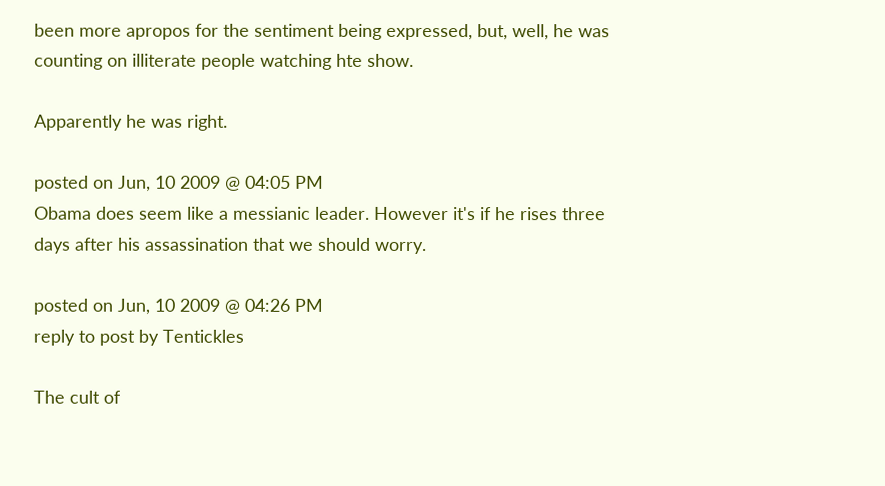been more apropos for the sentiment being expressed, but, well, he was counting on illiterate people watching hte show.

Apparently he was right.

posted on Jun, 10 2009 @ 04:05 PM
Obama does seem like a messianic leader. However it's if he rises three days after his assassination that we should worry.

posted on Jun, 10 2009 @ 04:26 PM
reply to post by Tentickles

The cult of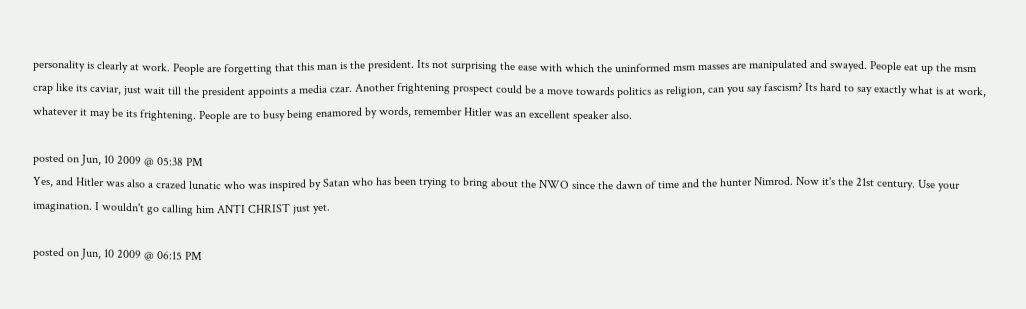personality is clearly at work. People are forgetting that this man is the president. Its not surprising the ease with which the uninformed msm masses are manipulated and swayed. People eat up the msm crap like its caviar, just wait till the president appoints a media czar. Another frightening prospect could be a move towards politics as religion, can you say fascism? Its hard to say exactly what is at work, whatever it may be its frightening. People are to busy being enamored by words, remember Hitler was an excellent speaker also.

posted on Jun, 10 2009 @ 05:38 PM
Yes, and Hitler was also a crazed lunatic who was inspired by Satan who has been trying to bring about the NWO since the dawn of time and the hunter Nimrod. Now it's the 21st century. Use your imagination. I wouldn't go calling him ANTI CHRIST just yet.

posted on Jun, 10 2009 @ 06:15 PM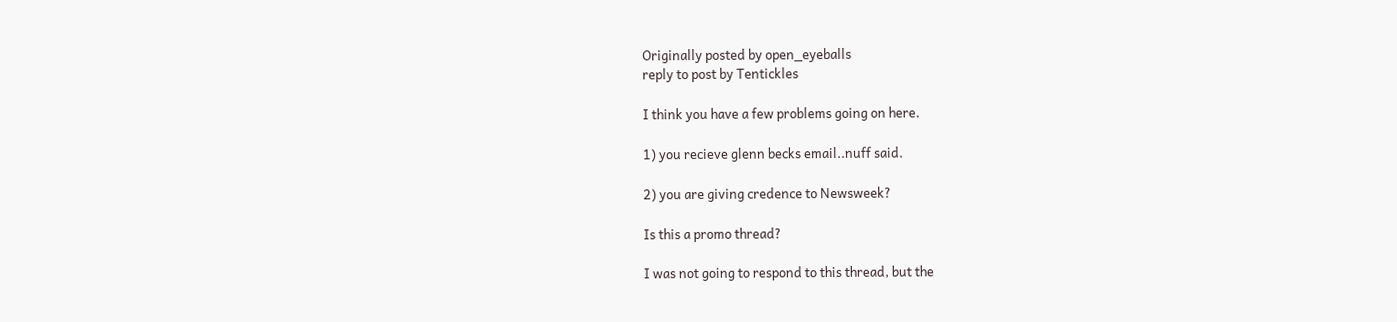Originally posted by open_eyeballs
reply to post by Tentickles

I think you have a few problems going on here.

1) you recieve glenn becks email..nuff said.

2) you are giving credence to Newsweek?

Is this a promo thread?

I was not going to respond to this thread, but the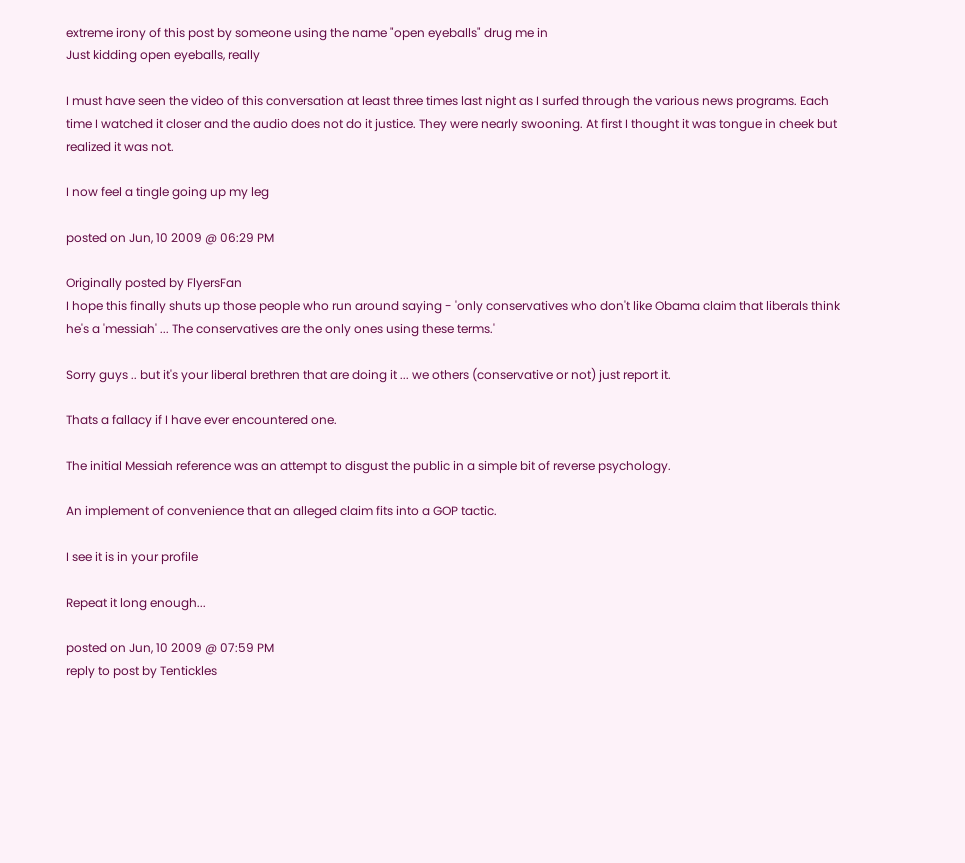extreme irony of this post by someone using the name "open eyeballs" drug me in
Just kidding open eyeballs, really

I must have seen the video of this conversation at least three times last night as I surfed through the various news programs. Each time I watched it closer and the audio does not do it justice. They were nearly swooning. At first I thought it was tongue in cheek but realized it was not.

I now feel a tingle going up my leg

posted on Jun, 10 2009 @ 06:29 PM

Originally posted by FlyersFan
I hope this finally shuts up those people who run around saying - 'only conservatives who don't like Obama claim that liberals think he's a 'messiah' ... The conservatives are the only ones using these terms.'

Sorry guys .. but it's your liberal brethren that are doing it ... we others (conservative or not) just report it.

Thats a fallacy if I have ever encountered one.

The initial Messiah reference was an attempt to disgust the public in a simple bit of reverse psychology.

An implement of convenience that an alleged claim fits into a GOP tactic.

I see it is in your profile

Repeat it long enough...

posted on Jun, 10 2009 @ 07:59 PM
reply to post by Tentickles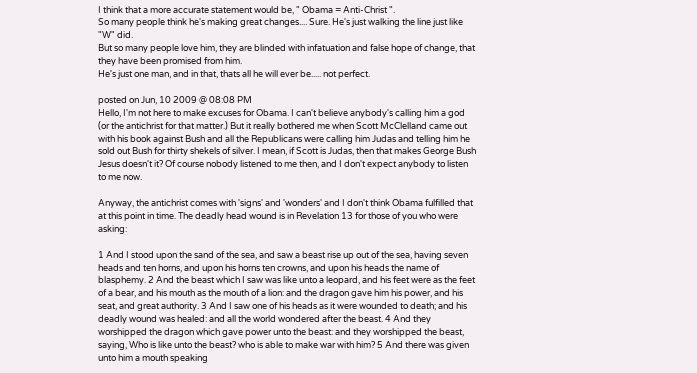I think that a more accurate statement would be, " Obama = Anti-Christ ".
So many people think he's making great changes.... Sure. He's just walking the line just like "W" did.
But so many people love him, they are blinded with infatuation and false hope of change, that they have been promised from him.
He's just one man, and in that, thats all he will ever be..... not perfect.

posted on Jun, 10 2009 @ 08:08 PM
Hello, I'm not here to make excuses for Obama. I can't believe anybody's calling him a god (or the antichrist for that matter.) But it really bothered me when Scott McClelland came out with his book against Bush and all the Republicans were calling him Judas and telling him he sold out Bush for thirty shekels of silver. I mean, if Scott is Judas, then that makes George Bush Jesus doesn't it? Of course nobody listened to me then, and I don't expect anybody to listen to me now.

Anyway, the antichrist comes with 'signs' and 'wonders' and I don't think Obama fulfilled that at this point in time. The deadly head wound is in Revelation 13 for those of you who were asking:

1 And I stood upon the sand of the sea, and saw a beast rise up out of the sea, having seven heads and ten horns, and upon his horns ten crowns, and upon his heads the name of blasphemy. 2 And the beast which I saw was like unto a leopard, and his feet were as the feet of a bear, and his mouth as the mouth of a lion: and the dragon gave him his power, and his seat, and great authority. 3 And I saw one of his heads as it were wounded to death; and his deadly wound was healed: and all the world wondered after the beast. 4 And they worshipped the dragon which gave power unto the beast: and they worshipped the beast, saying, Who is like unto the beast? who is able to make war with him? 5 And there was given unto him a mouth speaking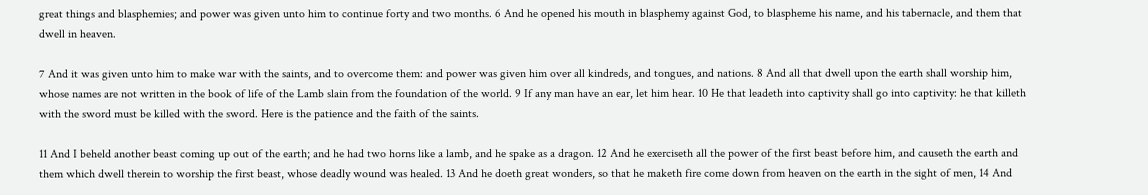great things and blasphemies; and power was given unto him to continue forty and two months. 6 And he opened his mouth in blasphemy against God, to blaspheme his name, and his tabernacle, and them that dwell in heaven.

7 And it was given unto him to make war with the saints, and to overcome them: and power was given him over all kindreds, and tongues, and nations. 8 And all that dwell upon the earth shall worship him, whose names are not written in the book of life of the Lamb slain from the foundation of the world. 9 If any man have an ear, let him hear. 10 He that leadeth into captivity shall go into captivity: he that killeth with the sword must be killed with the sword. Here is the patience and the faith of the saints.

11 And I beheld another beast coming up out of the earth; and he had two horns like a lamb, and he spake as a dragon. 12 And he exerciseth all the power of the first beast before him, and causeth the earth and them which dwell therein to worship the first beast, whose deadly wound was healed. 13 And he doeth great wonders, so that he maketh fire come down from heaven on the earth in the sight of men, 14 And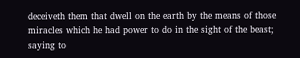deceiveth them that dwell on the earth by the means of those miracles which he had power to do in the sight of the beast; saying to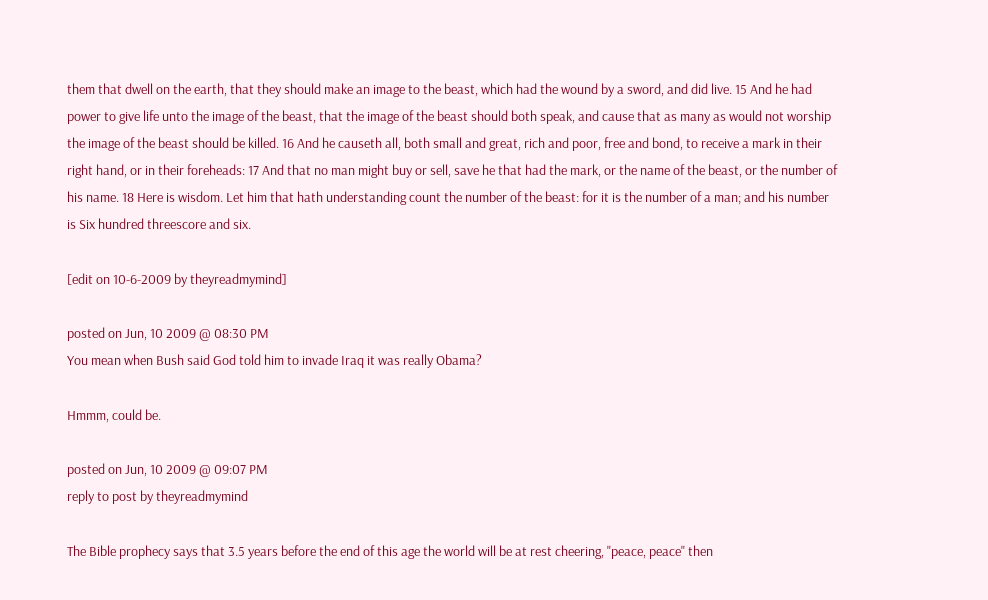them that dwell on the earth, that they should make an image to the beast, which had the wound by a sword, and did live. 15 And he had power to give life unto the image of the beast, that the image of the beast should both speak, and cause that as many as would not worship the image of the beast should be killed. 16 And he causeth all, both small and great, rich and poor, free and bond, to receive a mark in their right hand, or in their foreheads: 17 And that no man might buy or sell, save he that had the mark, or the name of the beast, or the number of his name. 18 Here is wisdom. Let him that hath understanding count the number of the beast: for it is the number of a man; and his number is Six hundred threescore and six.

[edit on 10-6-2009 by theyreadmymind]

posted on Jun, 10 2009 @ 08:30 PM
You mean when Bush said God told him to invade Iraq it was really Obama?

Hmmm, could be.

posted on Jun, 10 2009 @ 09:07 PM
reply to post by theyreadmymind

The Bible prophecy says that 3.5 years before the end of this age the world will be at rest cheering, "peace, peace" then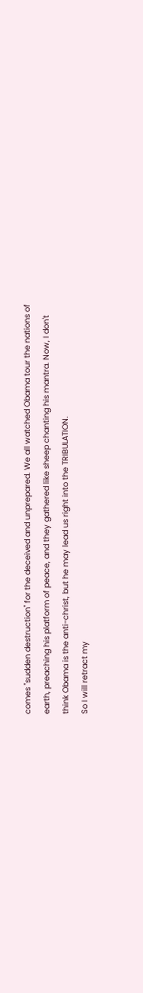comes "sudden destruction" for the deceived and unprepared. We all watched Obama tour the nations of earth, preaching his platform of peace, and they gathered like sheep chanting his mantra. Now, I don't think Obama is the anti-christ, but he may lead us right into the TRIBULATION.
So I will retract my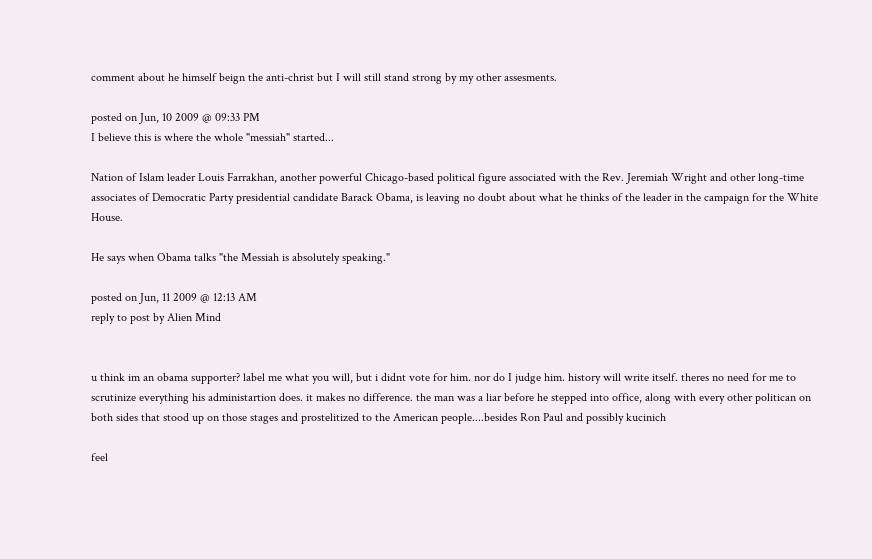comment about he himself beign the anti-christ but I will still stand strong by my other assesments.

posted on Jun, 10 2009 @ 09:33 PM
I believe this is where the whole "messiah" started...

Nation of Islam leader Louis Farrakhan, another powerful Chicago-based political figure associated with the Rev. Jeremiah Wright and other long-time associates of Democratic Party presidential candidate Barack Obama, is leaving no doubt about what he thinks of the leader in the campaign for the White House.

He says when Obama talks "the Messiah is absolutely speaking."

posted on Jun, 11 2009 @ 12:13 AM
reply to post by Alien Mind


u think im an obama supporter? label me what you will, but i didnt vote for him. nor do I judge him. history will write itself. theres no need for me to scrutinize everything his administartion does. it makes no difference. the man was a liar before he stepped into office, along with every other politican on both sides that stood up on those stages and prostelitized to the American people....besides Ron Paul and possibly kucinich

feel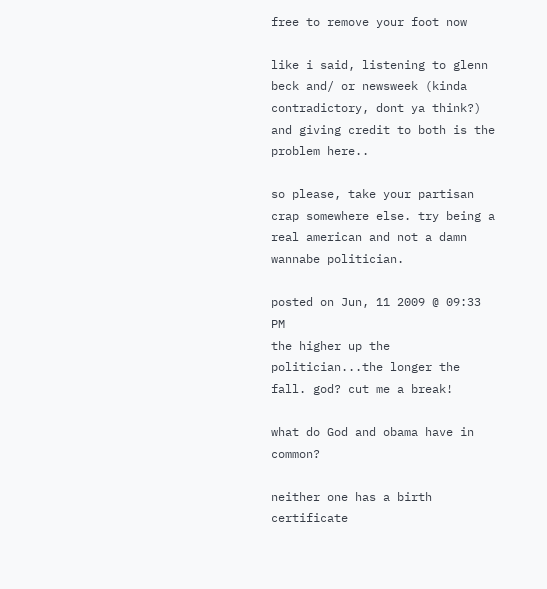free to remove your foot now

like i said, listening to glenn beck and/ or newsweek (kinda contradictory, dont ya think?) and giving credit to both is the problem here..

so please, take your partisan crap somewhere else. try being a real american and not a damn wannabe politician.

posted on Jun, 11 2009 @ 09:33 PM
the higher up the politician...the longer the fall. god? cut me a break!

what do God and obama have in common?

neither one has a birth certificate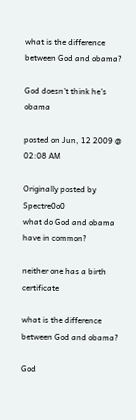what is the difference between God and obama?

God doesn't think he's obama

posted on Jun, 12 2009 @ 02:08 AM

Originally posted by Spectre0o0
what do God and obama have in common?

neither one has a birth certificate

what is the difference between God and obama?

God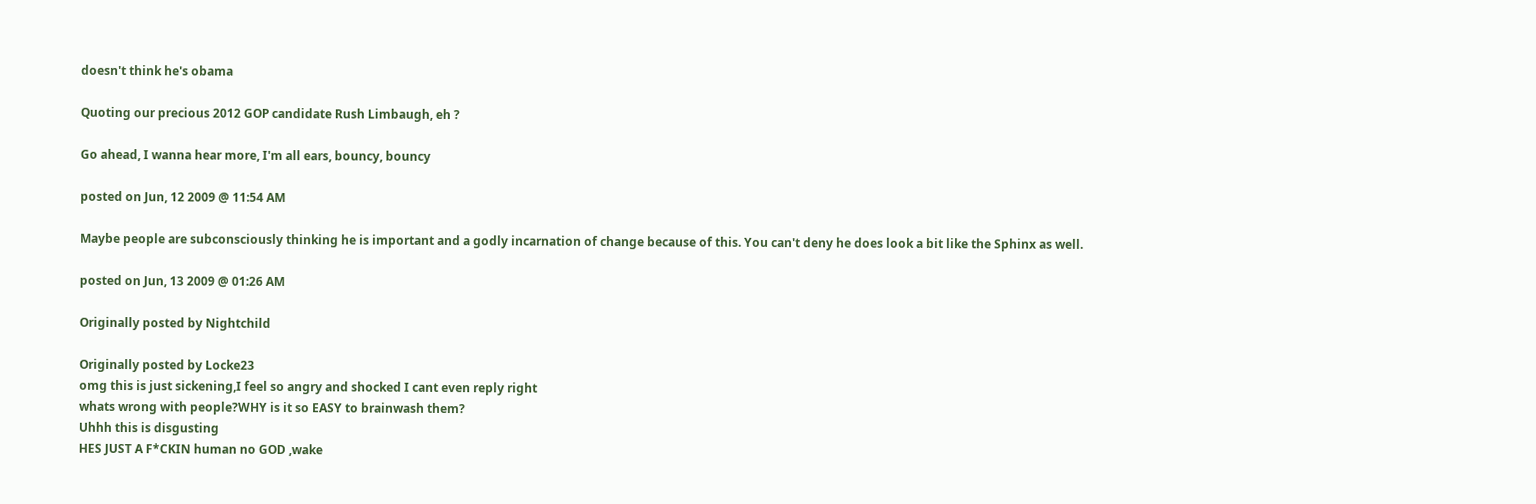doesn't think he's obama

Quoting our precious 2012 GOP candidate Rush Limbaugh, eh ?

Go ahead, I wanna hear more, I'm all ears, bouncy, bouncy

posted on Jun, 12 2009 @ 11:54 AM

Maybe people are subconsciously thinking he is important and a godly incarnation of change because of this. You can't deny he does look a bit like the Sphinx as well.

posted on Jun, 13 2009 @ 01:26 AM

Originally posted by Nightchild

Originally posted by Locke23
omg this is just sickening,I feel so angry and shocked I cant even reply right
whats wrong with people?WHY is it so EASY to brainwash them?
Uhhh this is disgusting
HES JUST A F*CKIN human no GOD ,wake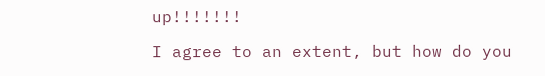up!!!!!!!

I agree to an extent, but how do you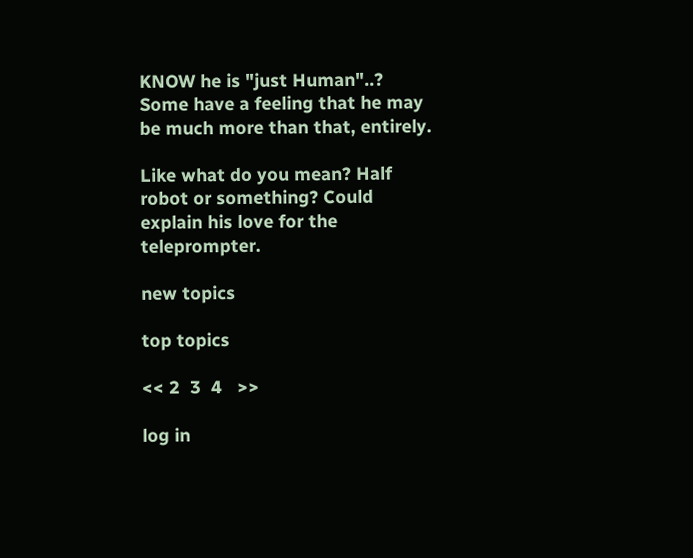KNOW he is "just Human"..?
Some have a feeling that he may be much more than that, entirely.

Like what do you mean? Half robot or something? Could explain his love for the teleprompter.

new topics

top topics

<< 2  3  4   >>

log in